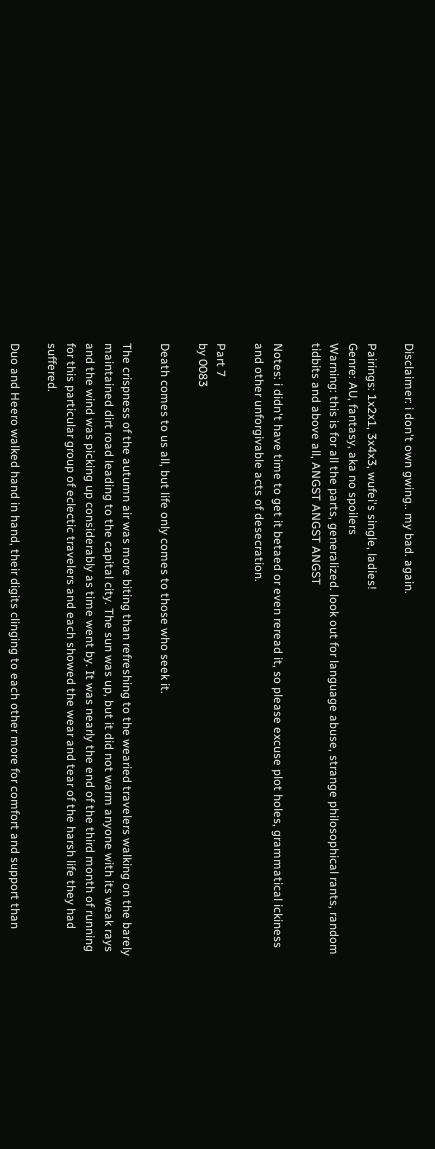Disclaimer: i don't own gwing.. my bad. again.

Pairings: 1x2x1, 3x4x3, wufei's single, ladies!
Genre: AU, fantasy, aka no spoilers
Warning: this is for all the parts, generalized. look out for language abuse, strange philosophical rants, random tidbits and above all, ANGST ANGST ANGST

Notes: i didn't have time to get it betaed or even reread it, so please excuse plot holes, grammatical ickiness and other unforgivable acts of desecration.

Part 7
by 0083

Death comes to us all, but life only comes to those who seek it.

The crispness of the autumn air was more biting than refreshing to the wearied travelers walking on the barely maintained dirt road leading to the capital city. The sun was up, but it did not warm anyone with its weak rays and the wind was picking up considerably as time went by. It was nearly the end of the third month of running for this particular group of eclectic travelers and each showed the wear and tear of the harsh life they had suffered.

Duo and Heero walked hand in hand, their digits clinging to each other more for comfort and support than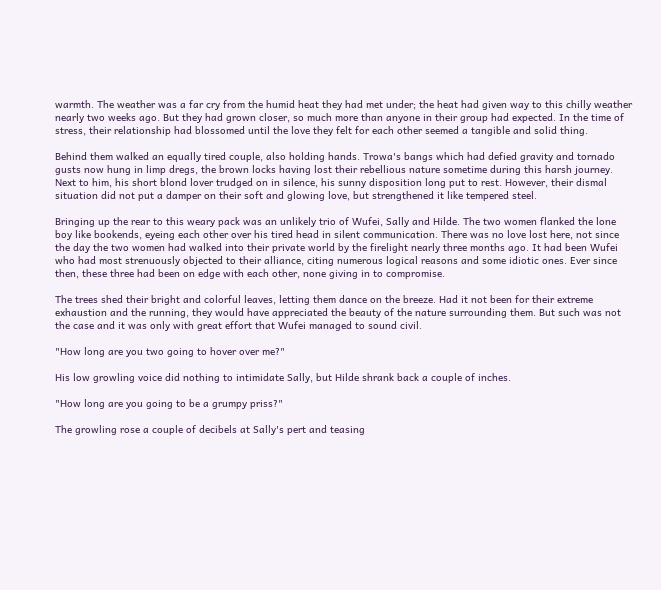warmth. The weather was a far cry from the humid heat they had met under; the heat had given way to this chilly weather nearly two weeks ago. But they had grown closer, so much more than anyone in their group had expected. In the time of stress, their relationship had blossomed until the love they felt for each other seemed a tangible and solid thing.

Behind them walked an equally tired couple, also holding hands. Trowa's bangs which had defied gravity and tornado gusts now hung in limp dregs, the brown locks having lost their rebellious nature sometime during this harsh journey. Next to him, his short blond lover trudged on in silence, his sunny disposition long put to rest. However, their dismal situation did not put a damper on their soft and glowing love, but strengthened it like tempered steel.

Bringing up the rear to this weary pack was an unlikely trio of Wufei, Sally and Hilde. The two women flanked the lone boy like bookends, eyeing each other over his tired head in silent communication. There was no love lost here, not since the day the two women had walked into their private world by the firelight nearly three months ago. It had been Wufei who had most strenuously objected to their alliance, citing numerous logical reasons and some idiotic ones. Ever since then, these three had been on edge with each other, none giving in to compromise.

The trees shed their bright and colorful leaves, letting them dance on the breeze. Had it not been for their extreme exhaustion and the running, they would have appreciated the beauty of the nature surrounding them. But such was not the case and it was only with great effort that Wufei managed to sound civil.

"How long are you two going to hover over me?"

His low growling voice did nothing to intimidate Sally, but Hilde shrank back a couple of inches.

"How long are you going to be a grumpy priss?"

The growling rose a couple of decibels at Sally's pert and teasing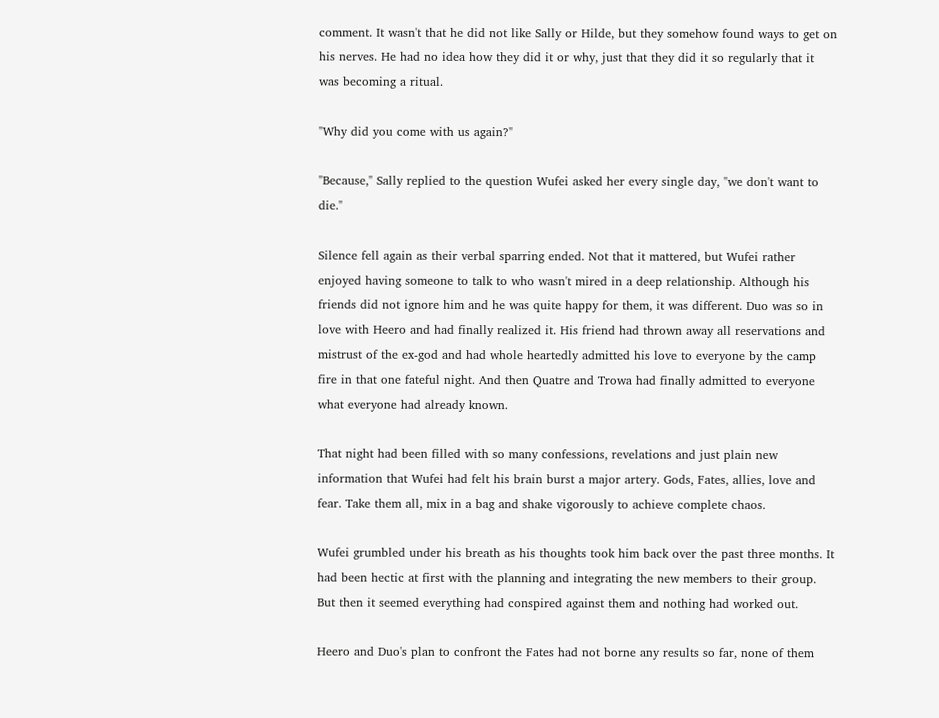comment. It wasn't that he did not like Sally or Hilde, but they somehow found ways to get on his nerves. He had no idea how they did it or why, just that they did it so regularly that it was becoming a ritual.

"Why did you come with us again?"

"Because," Sally replied to the question Wufei asked her every single day, "we don't want to die."

Silence fell again as their verbal sparring ended. Not that it mattered, but Wufei rather enjoyed having someone to talk to who wasn't mired in a deep relationship. Although his friends did not ignore him and he was quite happy for them, it was different. Duo was so in love with Heero and had finally realized it. His friend had thrown away all reservations and mistrust of the ex-god and had whole heartedly admitted his love to everyone by the camp fire in that one fateful night. And then Quatre and Trowa had finally admitted to everyone what everyone had already known.

That night had been filled with so many confessions, revelations and just plain new information that Wufei had felt his brain burst a major artery. Gods, Fates, allies, love and fear. Take them all, mix in a bag and shake vigorously to achieve complete chaos.

Wufei grumbled under his breath as his thoughts took him back over the past three months. It had been hectic at first with the planning and integrating the new members to their group. But then it seemed everything had conspired against them and nothing had worked out.

Heero and Duo's plan to confront the Fates had not borne any results so far, none of them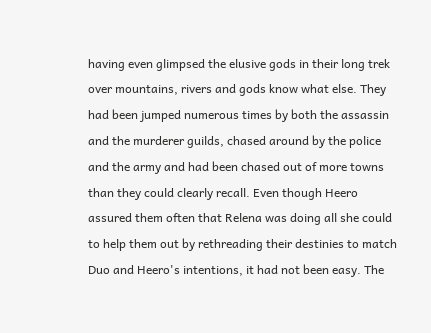having even glimpsed the elusive gods in their long trek over mountains, rivers and gods know what else. They had been jumped numerous times by both the assassin and the murderer guilds, chased around by the police and the army and had been chased out of more towns than they could clearly recall. Even though Heero assured them often that Relena was doing all she could to help them out by rethreading their destinies to match Duo and Heero's intentions, it had not been easy. The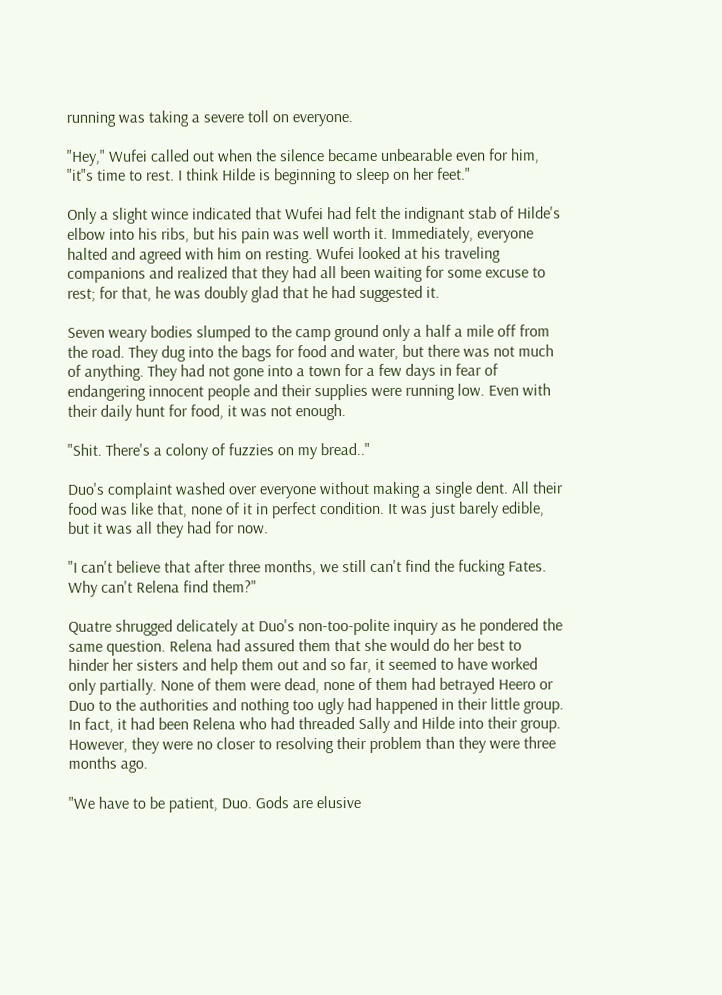running was taking a severe toll on everyone.

"Hey," Wufei called out when the silence became unbearable even for him, "it"s time to rest. I think Hilde is beginning to sleep on her feet."

Only a slight wince indicated that Wufei had felt the indignant stab of Hilde's elbow into his ribs, but his pain was well worth it. Immediately, everyone halted and agreed with him on resting. Wufei looked at his traveling companions and realized that they had all been waiting for some excuse to rest; for that, he was doubly glad that he had suggested it.

Seven weary bodies slumped to the camp ground only a half a mile off from the road. They dug into the bags for food and water, but there was not much of anything. They had not gone into a town for a few days in fear of endangering innocent people and their supplies were running low. Even with their daily hunt for food, it was not enough.

"Shit. There's a colony of fuzzies on my bread.."

Duo's complaint washed over everyone without making a single dent. All their food was like that, none of it in perfect condition. It was just barely edible, but it was all they had for now.

"I can't believe that after three months, we still can't find the fucking Fates. Why can't Relena find them?"

Quatre shrugged delicately at Duo's non-too-polite inquiry as he pondered the same question. Relena had assured them that she would do her best to hinder her sisters and help them out and so far, it seemed to have worked only partially. None of them were dead, none of them had betrayed Heero or Duo to the authorities and nothing too ugly had happened in their little group. In fact, it had been Relena who had threaded Sally and Hilde into their group. However, they were no closer to resolving their problem than they were three months ago.

"We have to be patient, Duo. Gods are elusive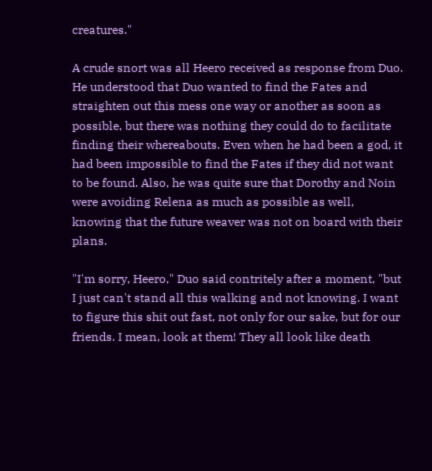creatures."

A crude snort was all Heero received as response from Duo. He understood that Duo wanted to find the Fates and straighten out this mess one way or another as soon as possible, but there was nothing they could do to facilitate finding their whereabouts. Even when he had been a god, it had been impossible to find the Fates if they did not want to be found. Also, he was quite sure that Dorothy and Noin were avoiding Relena as much as possible as well, knowing that the future weaver was not on board with their plans.

"I'm sorry, Heero," Duo said contritely after a moment, "but I just can't stand all this walking and not knowing. I want to figure this shit out fast, not only for our sake, but for our friends. I mean, look at them! They all look like death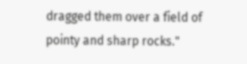dragged them over a field of pointy and sharp rocks."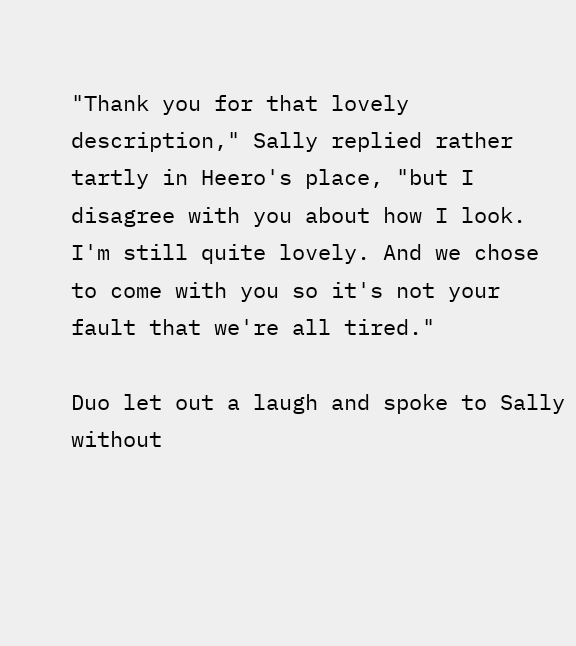"Thank you for that lovely description," Sally replied rather tartly in Heero's place, "but I disagree with you about how I look. I'm still quite lovely. And we chose to come with you so it's not your fault that we're all tired."

Duo let out a laugh and spoke to Sally without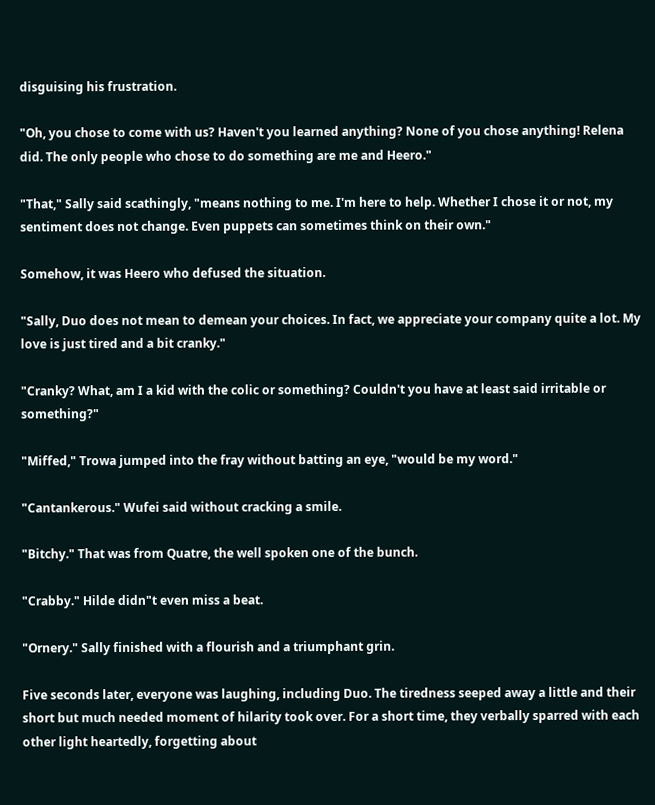disguising his frustration.

"Oh, you chose to come with us? Haven't you learned anything? None of you chose anything! Relena did. The only people who chose to do something are me and Heero."

"That," Sally said scathingly, "means nothing to me. I'm here to help. Whether I chose it or not, my sentiment does not change. Even puppets can sometimes think on their own."

Somehow, it was Heero who defused the situation.

"Sally, Duo does not mean to demean your choices. In fact, we appreciate your company quite a lot. My love is just tired and a bit cranky."

"Cranky? What, am I a kid with the colic or something? Couldn't you have at least said irritable or something?"

"Miffed," Trowa jumped into the fray without batting an eye, "would be my word."

"Cantankerous." Wufei said without cracking a smile.

"Bitchy." That was from Quatre, the well spoken one of the bunch.

"Crabby." Hilde didn"t even miss a beat.

"Ornery." Sally finished with a flourish and a triumphant grin.

Five seconds later, everyone was laughing, including Duo. The tiredness seeped away a little and their short but much needed moment of hilarity took over. For a short time, they verbally sparred with each other light heartedly, forgetting about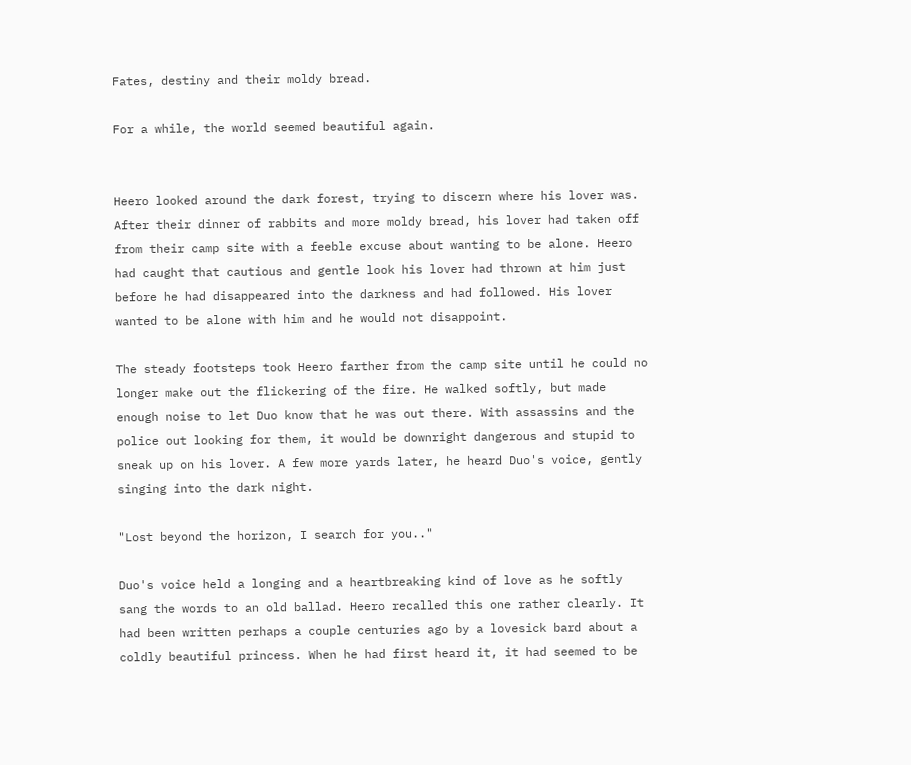Fates, destiny and their moldy bread.

For a while, the world seemed beautiful again.


Heero looked around the dark forest, trying to discern where his lover was. After their dinner of rabbits and more moldy bread, his lover had taken off from their camp site with a feeble excuse about wanting to be alone. Heero had caught that cautious and gentle look his lover had thrown at him just before he had disappeared into the darkness and had followed. His lover wanted to be alone with him and he would not disappoint.

The steady footsteps took Heero farther from the camp site until he could no longer make out the flickering of the fire. He walked softly, but made enough noise to let Duo know that he was out there. With assassins and the police out looking for them, it would be downright dangerous and stupid to sneak up on his lover. A few more yards later, he heard Duo's voice, gently singing into the dark night.

"Lost beyond the horizon, I search for you.."

Duo's voice held a longing and a heartbreaking kind of love as he softly sang the words to an old ballad. Heero recalled this one rather clearly. It had been written perhaps a couple centuries ago by a lovesick bard about a coldly beautiful princess. When he had first heard it, it had seemed to be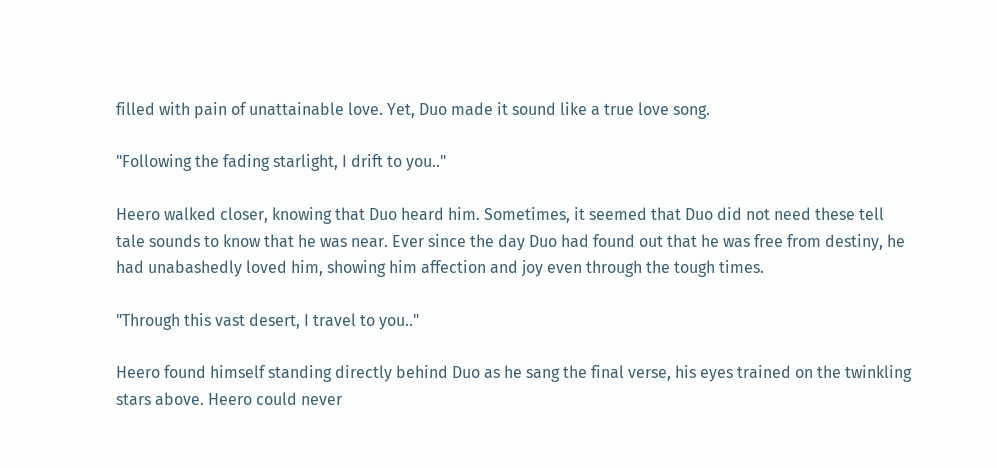filled with pain of unattainable love. Yet, Duo made it sound like a true love song.

"Following the fading starlight, I drift to you.."

Heero walked closer, knowing that Duo heard him. Sometimes, it seemed that Duo did not need these tell tale sounds to know that he was near. Ever since the day Duo had found out that he was free from destiny, he had unabashedly loved him, showing him affection and joy even through the tough times.

"Through this vast desert, I travel to you.."

Heero found himself standing directly behind Duo as he sang the final verse, his eyes trained on the twinkling stars above. Heero could never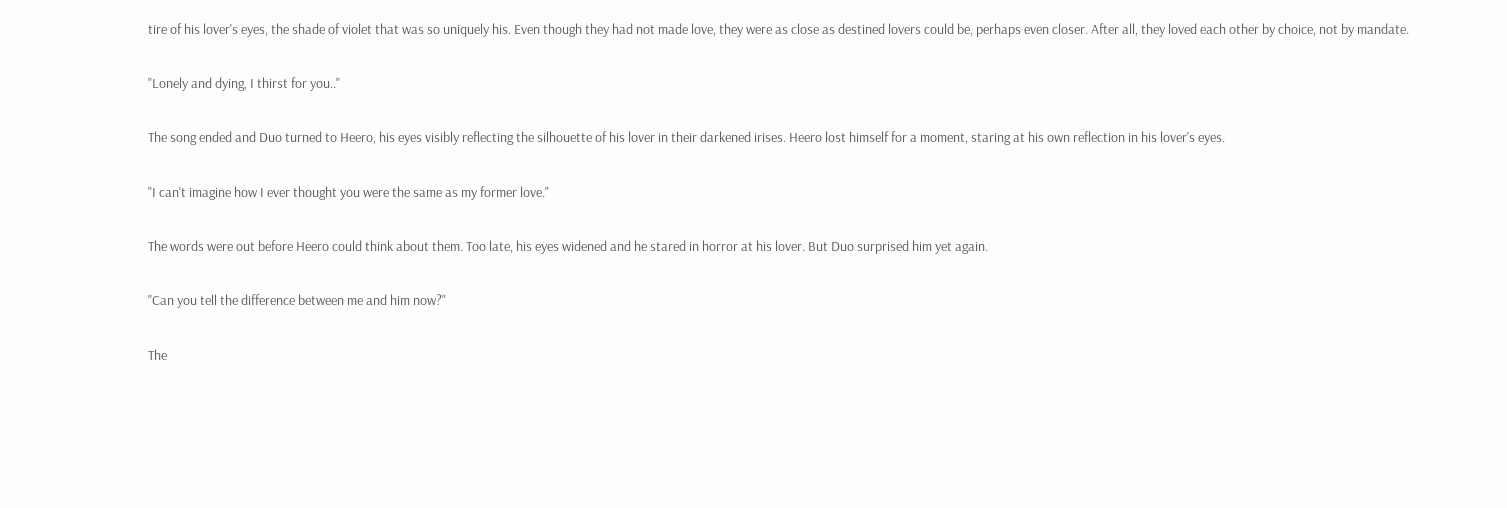tire of his lover's eyes, the shade of violet that was so uniquely his. Even though they had not made love, they were as close as destined lovers could be, perhaps even closer. After all, they loved each other by choice, not by mandate.

"Lonely and dying, I thirst for you.."

The song ended and Duo turned to Heero, his eyes visibly reflecting the silhouette of his lover in their darkened irises. Heero lost himself for a moment, staring at his own reflection in his lover's eyes.

"I can't imagine how I ever thought you were the same as my former love."

The words were out before Heero could think about them. Too late, his eyes widened and he stared in horror at his lover. But Duo surprised him yet again.

"Can you tell the difference between me and him now?"

The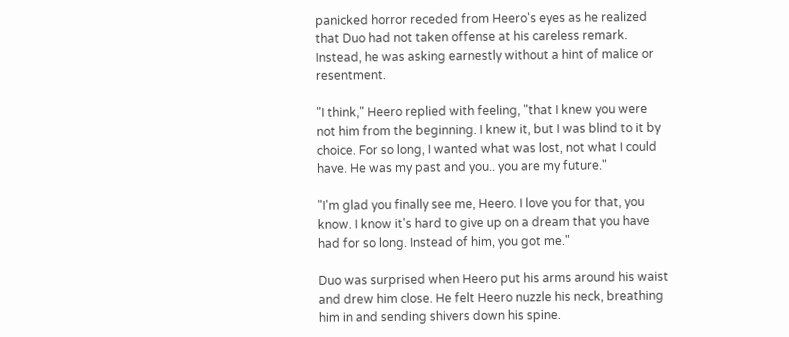panicked horror receded from Heero's eyes as he realized that Duo had not taken offense at his careless remark. Instead, he was asking earnestly without a hint of malice or resentment.

"I think," Heero replied with feeling, "that I knew you were not him from the beginning. I knew it, but I was blind to it by choice. For so long, I wanted what was lost, not what I could have. He was my past and you.. you are my future."

"I'm glad you finally see me, Heero. I love you for that, you know. I know it's hard to give up on a dream that you have had for so long. Instead of him, you got me."

Duo was surprised when Heero put his arms around his waist and drew him close. He felt Heero nuzzle his neck, breathing him in and sending shivers down his spine.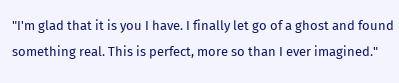"I'm glad that it is you I have. I finally let go of a ghost and found something real. This is perfect, more so than I ever imagined."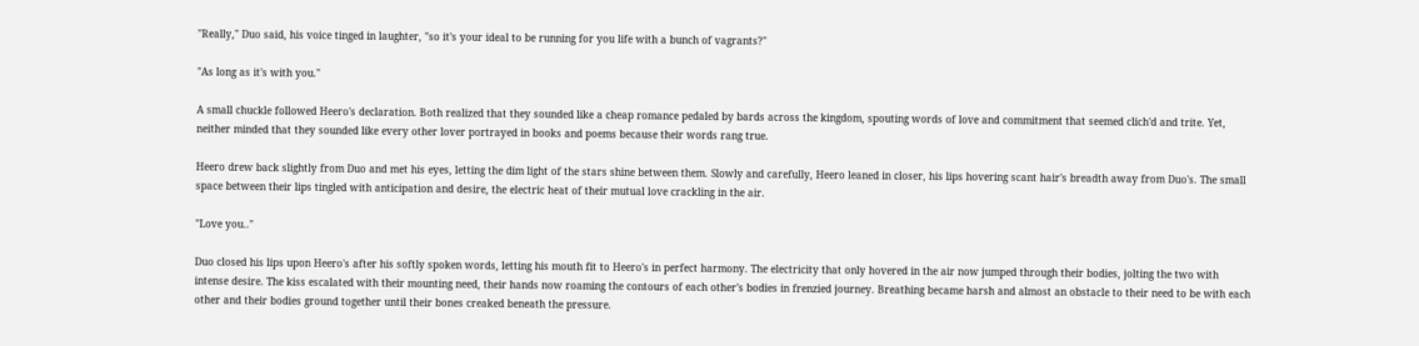"Really," Duo said, his voice tinged in laughter, "so it's your ideal to be running for you life with a bunch of vagrants?"

"As long as it's with you."

A small chuckle followed Heero's declaration. Both realized that they sounded like a cheap romance pedaled by bards across the kingdom, spouting words of love and commitment that seemed clich'd and trite. Yet, neither minded that they sounded like every other lover portrayed in books and poems because their words rang true.

Heero drew back slightly from Duo and met his eyes, letting the dim light of the stars shine between them. Slowly and carefully, Heero leaned in closer, his lips hovering scant hair's breadth away from Duo's. The small space between their lips tingled with anticipation and desire, the electric heat of their mutual love crackling in the air.

"Love you.."

Duo closed his lips upon Heero's after his softly spoken words, letting his mouth fit to Heero's in perfect harmony. The electricity that only hovered in the air now jumped through their bodies, jolting the two with intense desire. The kiss escalated with their mounting need, their hands now roaming the contours of each other's bodies in frenzied journey. Breathing became harsh and almost an obstacle to their need to be with each other and their bodies ground together until their bones creaked beneath the pressure.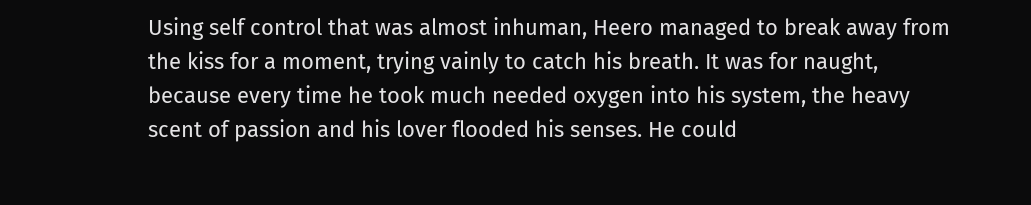Using self control that was almost inhuman, Heero managed to break away from the kiss for a moment, trying vainly to catch his breath. It was for naught, because every time he took much needed oxygen into his system, the heavy scent of passion and his lover flooded his senses. He could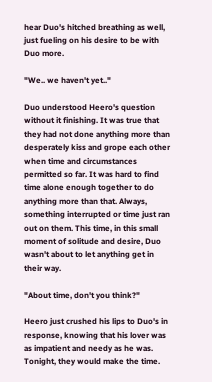hear Duo's hitched breathing as well, just fueling on his desire to be with Duo more.

"We.. we haven't yet.."

Duo understood Heero's question without it finishing. It was true that they had not done anything more than desperately kiss and grope each other when time and circumstances permitted so far. It was hard to find time alone enough together to do anything more than that. Always, something interrupted or time just ran out on them. This time, in this small moment of solitude and desire, Duo wasn't about to let anything get in their way.

"About time, don't you think?"

Heero just crushed his lips to Duo's in response, knowing that his lover was as impatient and needy as he was. Tonight, they would make the time.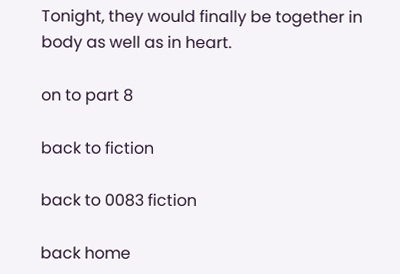Tonight, they would finally be together in body as well as in heart.

on to part 8

back to fiction

back to 0083 fiction

back home